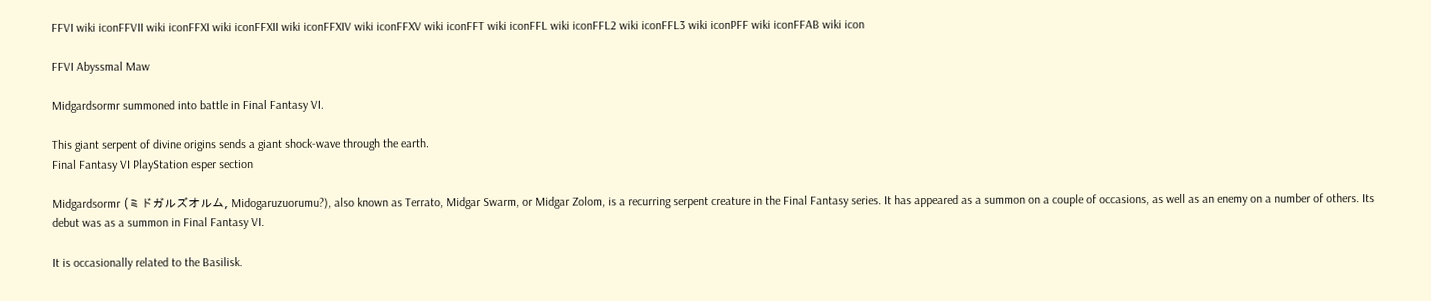FFVI wiki iconFFVII wiki iconFFXI wiki iconFFXII wiki iconFFXIV wiki iconFFXV wiki iconFFT wiki iconFFL wiki iconFFL2 wiki iconFFL3 wiki iconPFF wiki iconFFAB wiki icon

FFVI Abyssmal Maw

Midgardsormr summoned into battle in Final Fantasy VI.

This giant serpent of divine origins sends a giant shock-wave through the earth.
Final Fantasy VI PlayStation esper section

Midgardsormr (ミドガルズオルム, Midogaruzuorumu?), also known as Terrato, Midgar Swarm, or Midgar Zolom, is a recurring serpent creature in the Final Fantasy series. It has appeared as a summon on a couple of occasions, as well as an enemy on a number of others. Its debut was as a summon in Final Fantasy VI.

It is occasionally related to the Basilisk.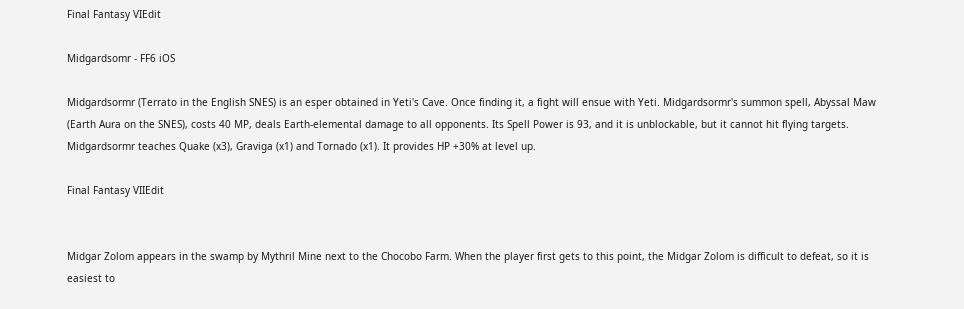Final Fantasy VIEdit

Midgardsomr - FF6 iOS

Midgardsormr (Terrato in the English SNES) is an esper obtained in Yeti's Cave. Once finding it, a fight will ensue with Yeti. Midgardsormr's summon spell, Abyssal Maw (Earth Aura on the SNES), costs 40 MP, deals Earth-elemental damage to all opponents. Its Spell Power is 93, and it is unblockable, but it cannot hit flying targets. Midgardsormr teaches Quake (x3), Graviga (x1) and Tornado (x1). It provides HP +30% at level up.

Final Fantasy VIIEdit


Midgar Zolom appears in the swamp by Mythril Mine next to the Chocobo Farm. When the player first gets to this point, the Midgar Zolom is difficult to defeat, so it is easiest to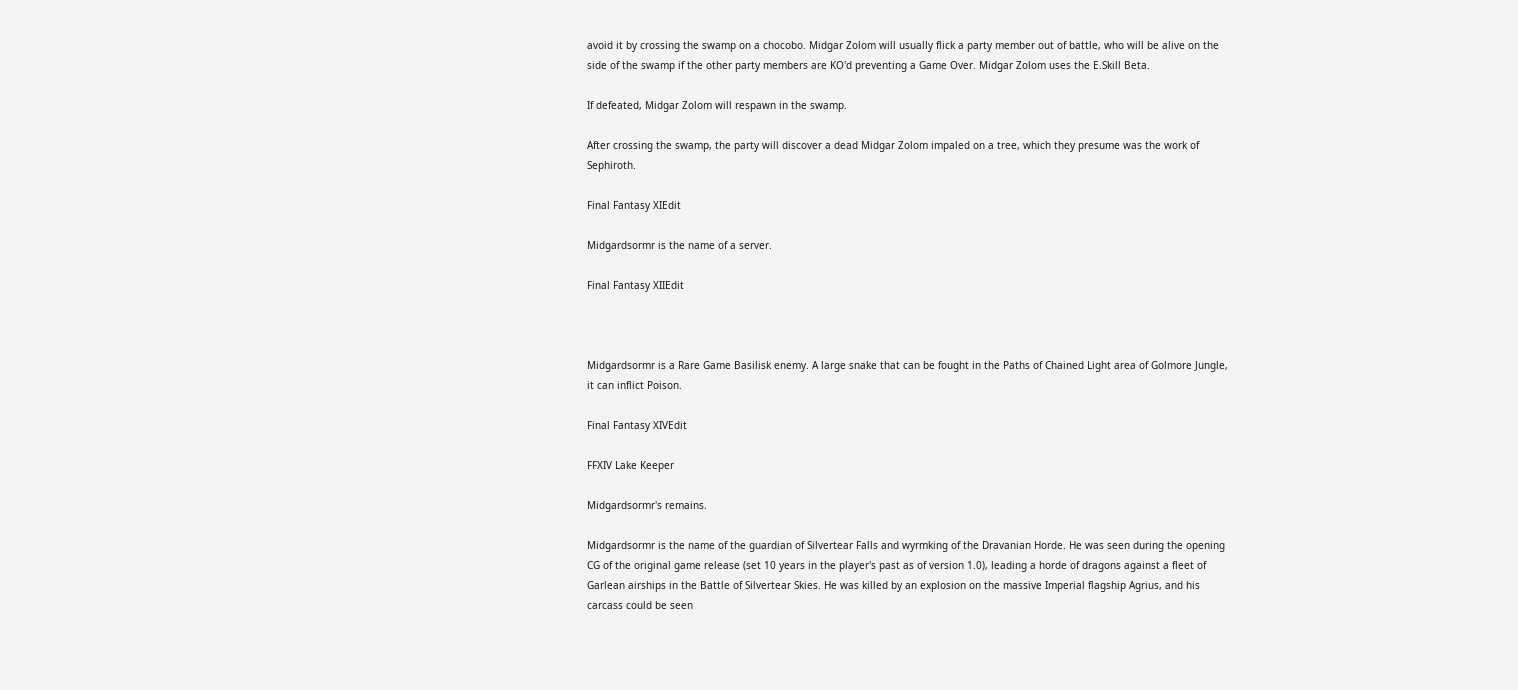avoid it by crossing the swamp on a chocobo. Midgar Zolom will usually flick a party member out of battle, who will be alive on the side of the swamp if the other party members are KO'd preventing a Game Over. Midgar Zolom uses the E.Skill Beta.

If defeated, Midgar Zolom will respawn in the swamp.

After crossing the swamp, the party will discover a dead Midgar Zolom impaled on a tree, which they presume was the work of Sephiroth.

Final Fantasy XIEdit

Midgardsormr is the name of a server.

Final Fantasy XIIEdit



Midgardsormr is a Rare Game Basilisk enemy. A large snake that can be fought in the Paths of Chained Light area of Golmore Jungle, it can inflict Poison.

Final Fantasy XIVEdit

FFXIV Lake Keeper

Midgardsormr's remains.

Midgardsormr is the name of the guardian of Silvertear Falls and wyrmking of the Dravanian Horde. He was seen during the opening CG of the original game release (set 10 years in the player's past as of version 1.0), leading a horde of dragons against a fleet of Garlean airships in the Battle of Silvertear Skies. He was killed by an explosion on the massive Imperial flagship Agrius, and his carcass could be seen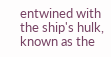entwined with the ship's hulk, known as the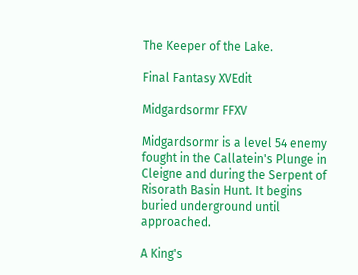The Keeper of the Lake.

Final Fantasy XVEdit

Midgardsormr FFXV

Midgardsormr is a level 54 enemy fought in the Callatein's Plunge in Cleigne and during the Serpent of Risorath Basin Hunt. It begins buried underground until approached.

A King's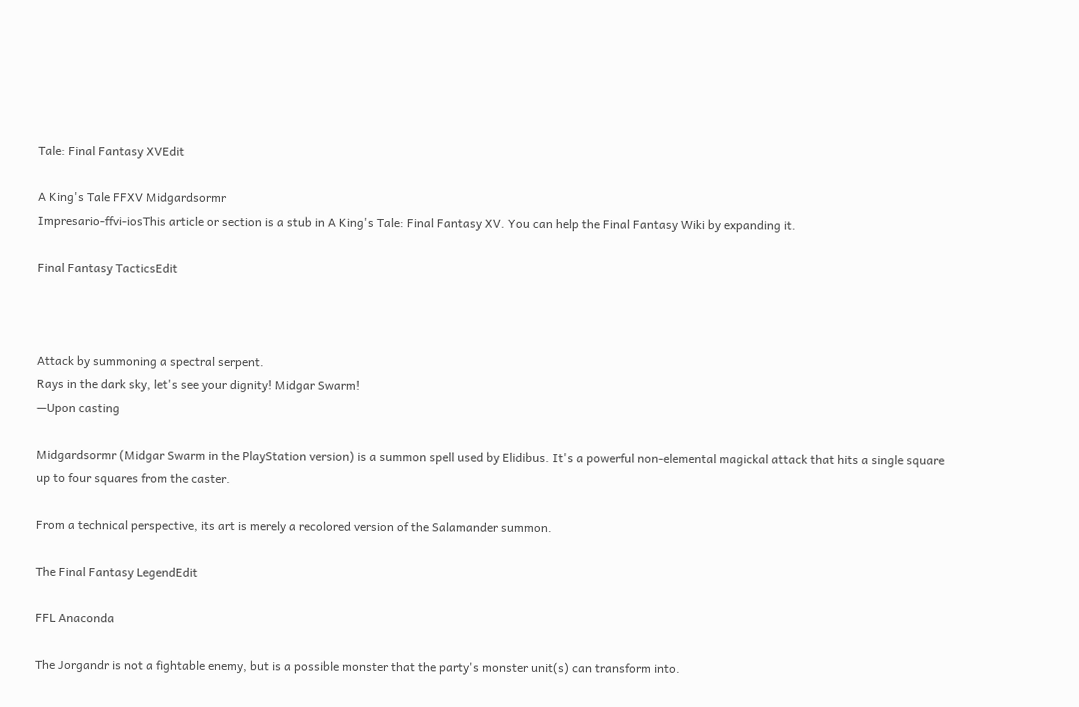Tale: Final Fantasy XVEdit

A King's Tale FFXV Midgardsormr
Impresario-ffvi-iosThis article or section is a stub in A King's Tale: Final Fantasy XV. You can help the Final Fantasy Wiki by expanding it.

Final Fantasy TacticsEdit



Attack by summoning a spectral serpent.
Rays in the dark sky, let's see your dignity! Midgar Swarm!
—Upon casting

Midgardsormr (Midgar Swarm in the PlayStation version) is a summon spell used by Elidibus. It's a powerful non-elemental magickal attack that hits a single square up to four squares from the caster.

From a technical perspective, its art is merely a recolored version of the Salamander summon.

The Final Fantasy LegendEdit

FFL Anaconda

The Jorgandr is not a fightable enemy, but is a possible monster that the party's monster unit(s) can transform into.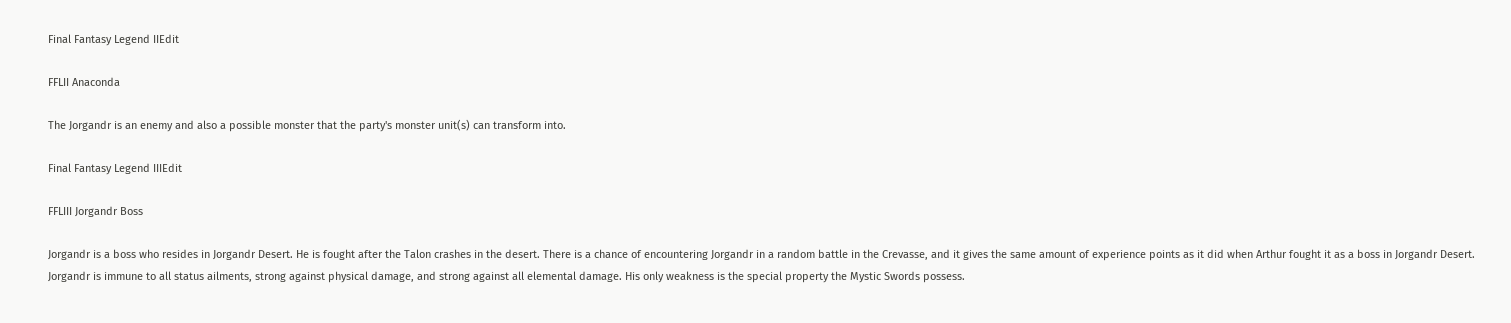Final Fantasy Legend IIEdit

FFLII Anaconda

The Jorgandr is an enemy and also a possible monster that the party's monster unit(s) can transform into.

Final Fantasy Legend IIIEdit

FFLIII Jorgandr Boss

Jorgandr is a boss who resides in Jorgandr Desert. He is fought after the Talon crashes in the desert. There is a chance of encountering Jorgandr in a random battle in the Crevasse, and it gives the same amount of experience points as it did when Arthur fought it as a boss in Jorgandr Desert. Jorgandr is immune to all status ailments, strong against physical damage, and strong against all elemental damage. His only weakness is the special property the Mystic Swords possess.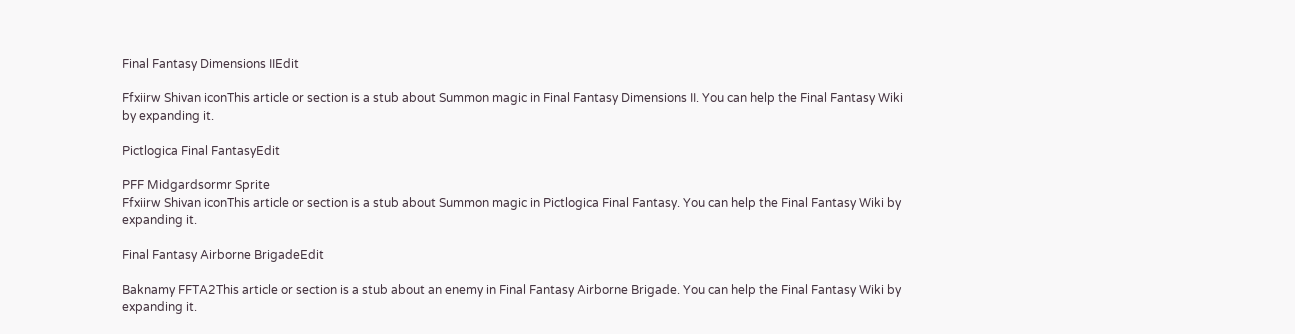Final Fantasy Dimensions IIEdit

Ffxiirw Shivan iconThis article or section is a stub about Summon magic in Final Fantasy Dimensions II. You can help the Final Fantasy Wiki by expanding it.

Pictlogica Final FantasyEdit

PFF Midgardsormr Sprite
Ffxiirw Shivan iconThis article or section is a stub about Summon magic in Pictlogica Final Fantasy. You can help the Final Fantasy Wiki by expanding it.

Final Fantasy Airborne BrigadeEdit

Baknamy FFTA2This article or section is a stub about an enemy in Final Fantasy Airborne Brigade. You can help the Final Fantasy Wiki by expanding it.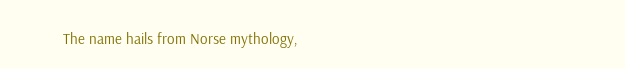The name hails from Norse mythology,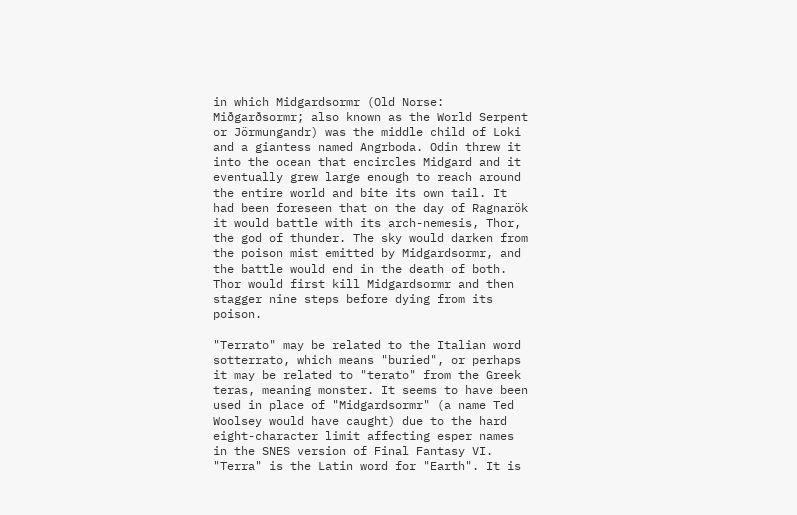in which Midgardsormr (Old Norse: Miðgarðsormr; also known as the World Serpent or Jörmungandr) was the middle child of Loki and a giantess named Angrboda. Odin threw it into the ocean that encircles Midgard and it eventually grew large enough to reach around the entire world and bite its own tail. It had been foreseen that on the day of Ragnarök it would battle with its arch-nemesis, Thor, the god of thunder. The sky would darken from the poison mist emitted by Midgardsormr, and the battle would end in the death of both. Thor would first kill Midgardsormr and then stagger nine steps before dying from its poison.

"Terrato" may be related to the Italian word sotterrato, which means "buried", or perhaps it may be related to "terato" from the Greek teras, meaning monster. It seems to have been used in place of "Midgardsormr" (a name Ted Woolsey would have caught) due to the hard eight-character limit affecting esper names in the SNES version of Final Fantasy VI. "Terra" is the Latin word for "Earth". It is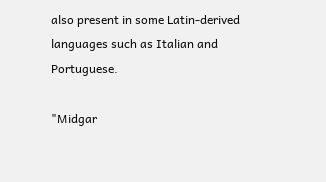also present in some Latin-derived languages such as Italian and Portuguese.

"Midgar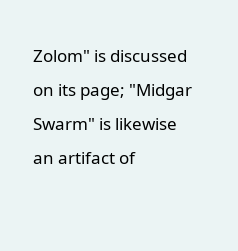Zolom" is discussed on its page; "Midgar Swarm" is likewise an artifact of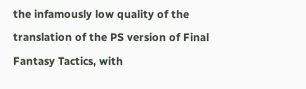the infamously low quality of the translation of the PS version of Final Fantasy Tactics, with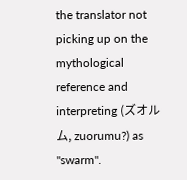the translator not picking up on the mythological reference and interpreting (ズオルム, zuorumu?) as "swarm".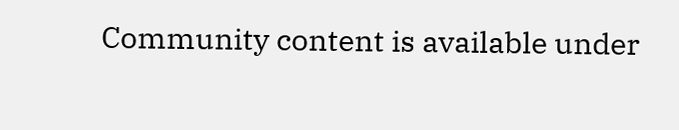Community content is available under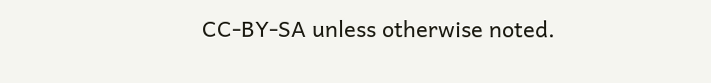CC-BY-SA unless otherwise noted.